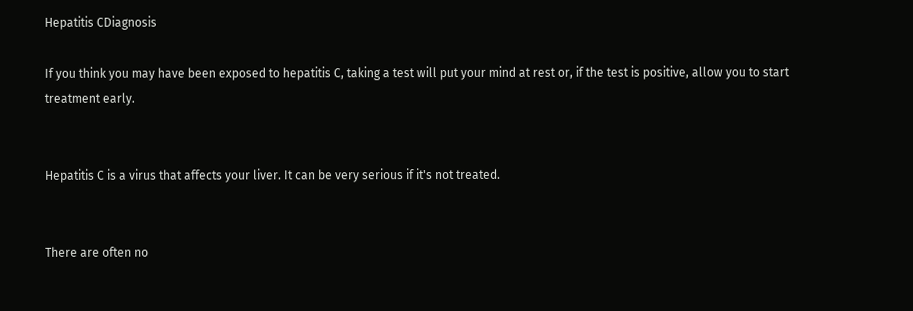Hepatitis CDiagnosis

If you think you may have been exposed to hepatitis C, taking a test will put your mind at rest or, if the test is positive, allow you to start treatment early.


Hepatitis C is a virus that affects your liver. It can be very serious if it's not treated.


There are often no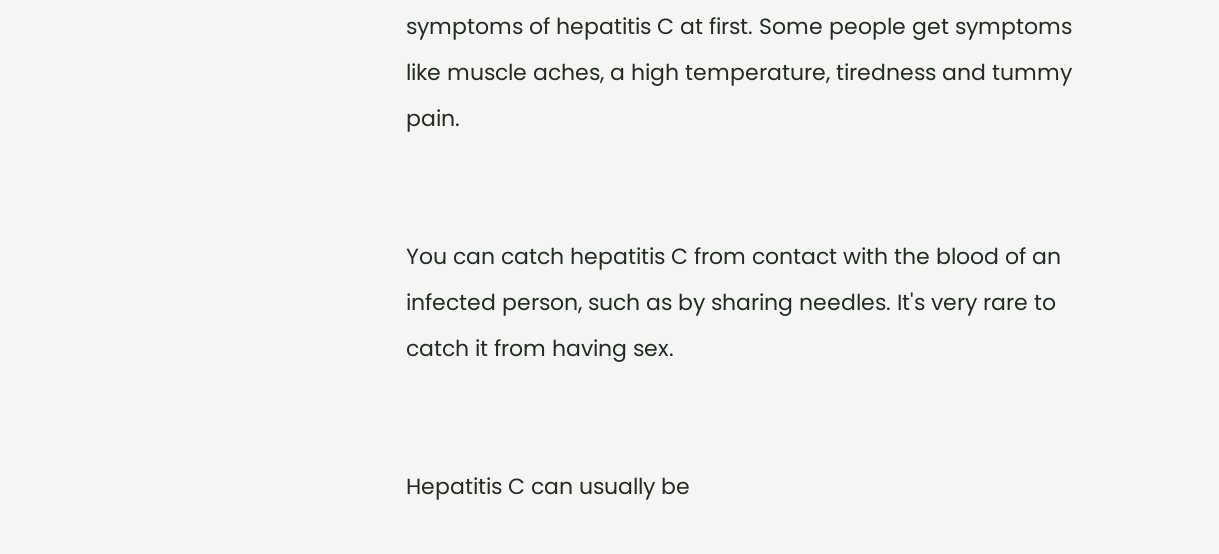symptoms of hepatitis C at first. Some people get symptoms like muscle aches, a high temperature, tiredness and tummy pain.


You can catch hepatitis C from contact with the blood of an infected person, such as by sharing needles. It's very rare to catch it from having sex.


Hepatitis C can usually be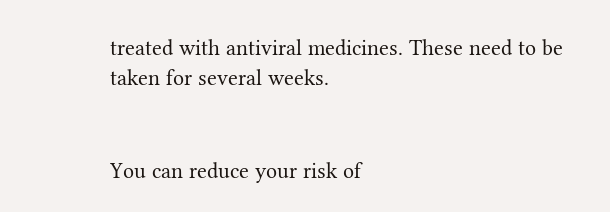treated with antiviral medicines. These need to be taken for several weeks.


You can reduce your risk of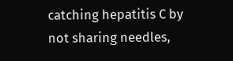catching hepatitis C by not sharing needles,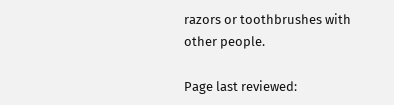razors or toothbrushes with other people.

Page last reviewed: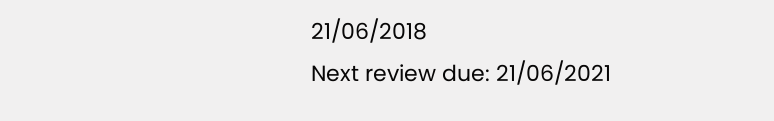21/06/2018
Next review due: 21/06/2021